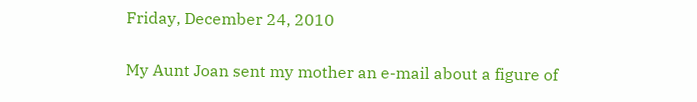Friday, December 24, 2010


My Aunt Joan sent my mother an e-mail about a figure of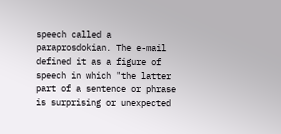speech called a paraprosdokian. The e-mail defined it as a figure of speech in which "the latter part of a sentence or phrase is surprising or unexpected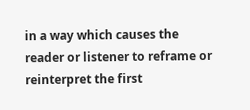in a way which causes the reader or listener to reframe or reinterpret the first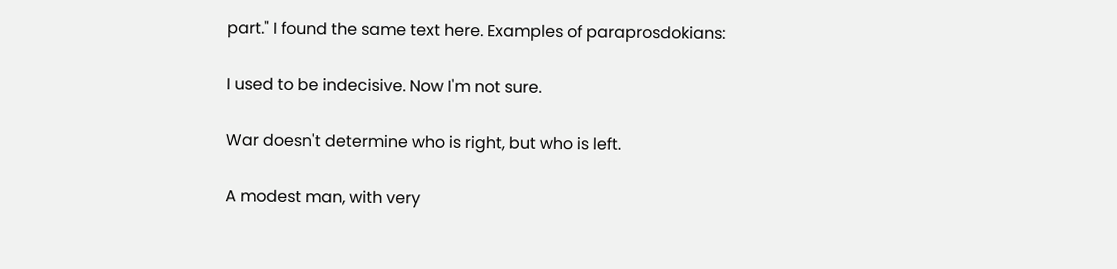part." I found the same text here. Examples of paraprosdokians:

I used to be indecisive. Now I'm not sure.

War doesn't determine who is right, but who is left.

A modest man, with very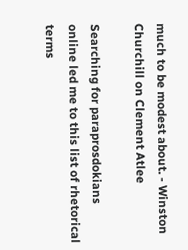much to be modest about. - Winston Churchill on Clement Atlee

Searching for paraprosdokians online led me to this list of rhetorical terms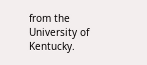from the University of Kentucky.